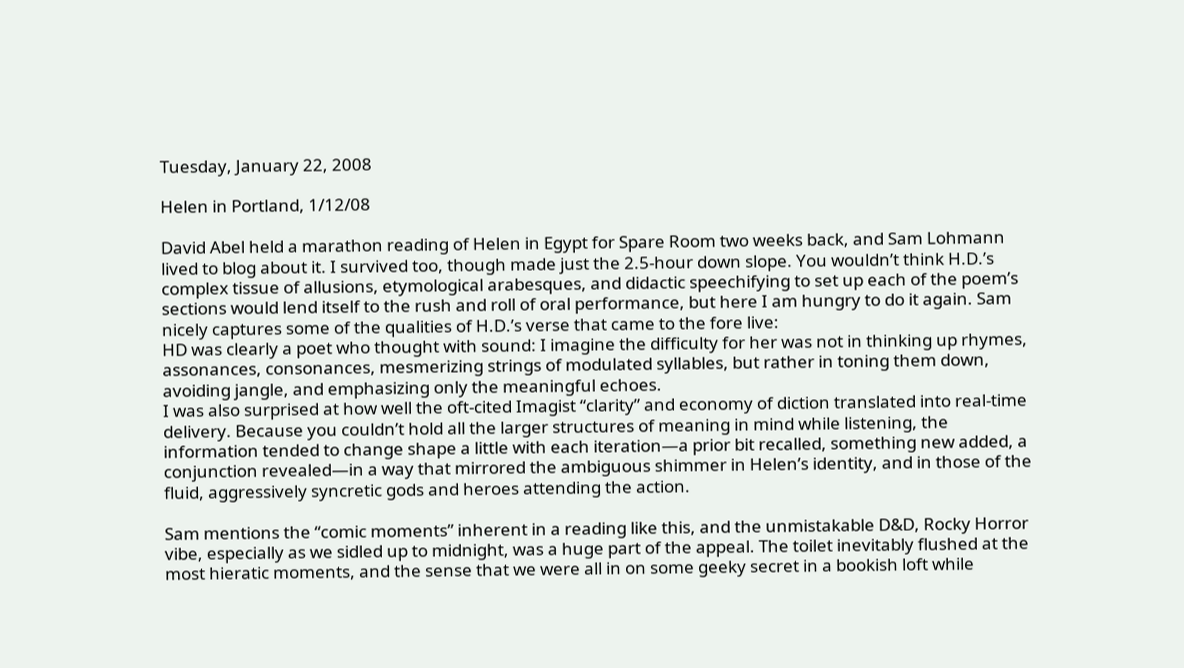Tuesday, January 22, 2008

Helen in Portland, 1/12/08

David Abel held a marathon reading of Helen in Egypt for Spare Room two weeks back, and Sam Lohmann lived to blog about it. I survived too, though made just the 2.5-hour down slope. You wouldn’t think H.D.’s complex tissue of allusions, etymological arabesques, and didactic speechifying to set up each of the poem’s sections would lend itself to the rush and roll of oral performance, but here I am hungry to do it again. Sam nicely captures some of the qualities of H.D.’s verse that came to the fore live:
HD was clearly a poet who thought with sound: I imagine the difficulty for her was not in thinking up rhymes, assonances, consonances, mesmerizing strings of modulated syllables, but rather in toning them down, avoiding jangle, and emphasizing only the meaningful echoes.
I was also surprised at how well the oft-cited Imagist “clarity” and economy of diction translated into real-time delivery. Because you couldn’t hold all the larger structures of meaning in mind while listening, the information tended to change shape a little with each iteration—a prior bit recalled, something new added, a conjunction revealed—in a way that mirrored the ambiguous shimmer in Helen’s identity, and in those of the fluid, aggressively syncretic gods and heroes attending the action.

Sam mentions the “comic moments” inherent in a reading like this, and the unmistakable D&D, Rocky Horror vibe, especially as we sidled up to midnight, was a huge part of the appeal. The toilet inevitably flushed at the most hieratic moments, and the sense that we were all in on some geeky secret in a bookish loft while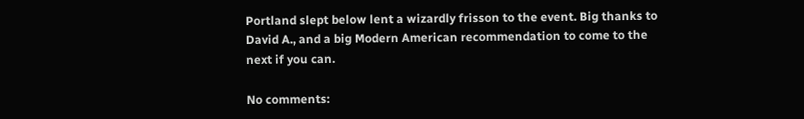Portland slept below lent a wizardly frisson to the event. Big thanks to David A., and a big Modern American recommendation to come to the next if you can.

No comments: